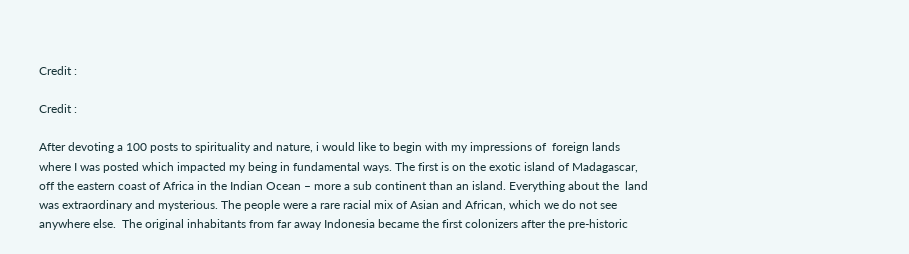Credit :

Credit :

After devoting a 100 posts to spirituality and nature, i would like to begin with my impressions of  foreign lands where I was posted which impacted my being in fundamental ways. The first is on the exotic island of Madagascar, off the eastern coast of Africa in the Indian Ocean – more a sub continent than an island. Everything about the  land  was extraordinary and mysterious. The people were a rare racial mix of Asian and African, which we do not see anywhere else.  The original inhabitants from far away Indonesia became the first colonizers after the pre-historic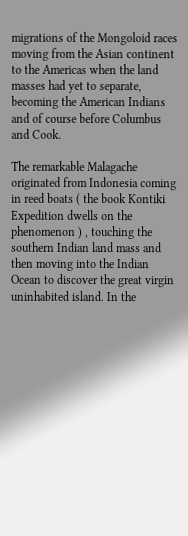migrations of the Mongoloid races moving from the Asian continent to the Americas when the land masses had yet to separate, becoming the American Indians and of course before Columbus and Cook.

The remarkable Malagache originated from Indonesia coming in reed boats ( the book Kontiki Expedition dwells on the phenomenon ) , touching the southern Indian land mass and then moving into the Indian Ocean to discover the great virgin uninhabited island. In the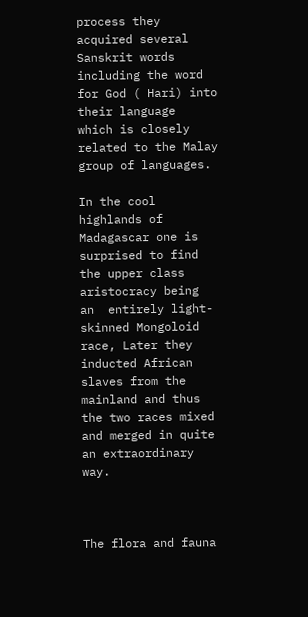process they acquired several Sanskrit words including the word for God ( Hari) into their language  which is closely related to the Malay group of languages.

In the cool highlands of Madagascar one is surprised to find the upper class aristocracy being  an  entirely light-skinned Mongoloid race, Later they inducted African slaves from the mainland and thus the two races mixed and merged in quite an extraordinary way.



The flora and fauna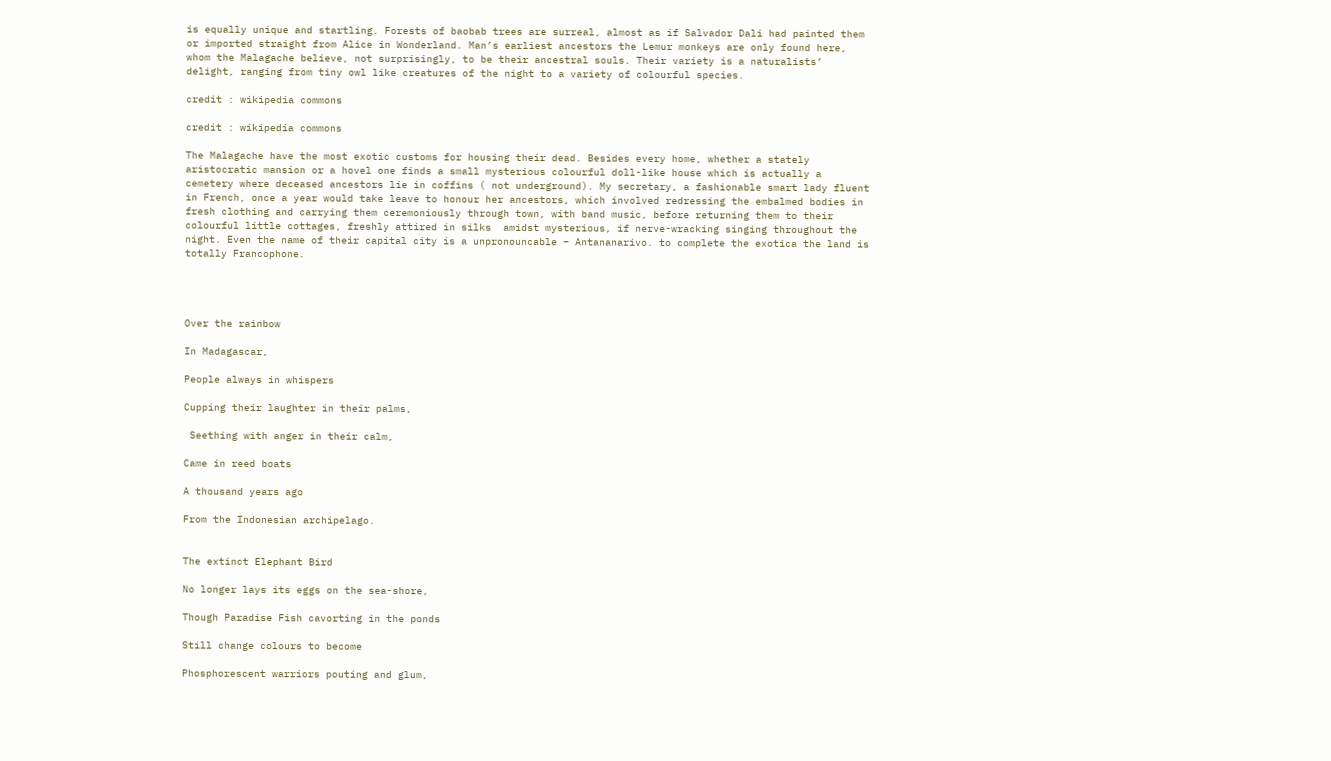is equally unique and startling. Forests of baobab trees are surreal, almost as if Salvador Dali had painted them or imported straight from Alice in Wonderland. Man’s earliest ancestors the Lemur monkeys are only found here, whom the Malagache believe, not surprisingly, to be their ancestral souls. Their variety is a naturalists’ delight, ranging from tiny owl like creatures of the night to a variety of colourful species.

credit : wikipedia commons

credit : wikipedia commons

The Malagache have the most exotic customs for housing their dead. Besides every home, whether a stately aristocratic mansion or a hovel one finds a small mysterious colourful doll-like house which is actually a cemetery where deceased ancestors lie in coffins ( not underground). My secretary, a fashionable smart lady fluent in French, once a year would take leave to honour her ancestors, which involved redressing the embalmed bodies in fresh clothing and carrying them ceremoniously through town, with band music, before returning them to their colourful little cottages, freshly attired in silks  amidst mysterious, if nerve-wracking singing throughout the night. Even the name of their capital city is a unpronouncable – Antananarivo. to complete the exotica the land is totally Francophone.




Over the rainbow

In Madagascar,

People always in whispers

Cupping their laughter in their palms,

 Seething with anger in their calm,

Came in reed boats

A thousand years ago

From the Indonesian archipelago.


The extinct Elephant Bird

No longer lays its eggs on the sea-shore,

Though Paradise Fish cavorting in the ponds

Still change colours to become

Phosphorescent warriors pouting and glum,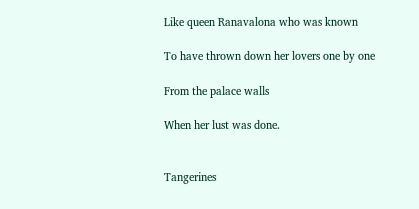Like queen Ranavalona who was known

To have thrown down her lovers one by one

From the palace walls

When her lust was done.


Tangerines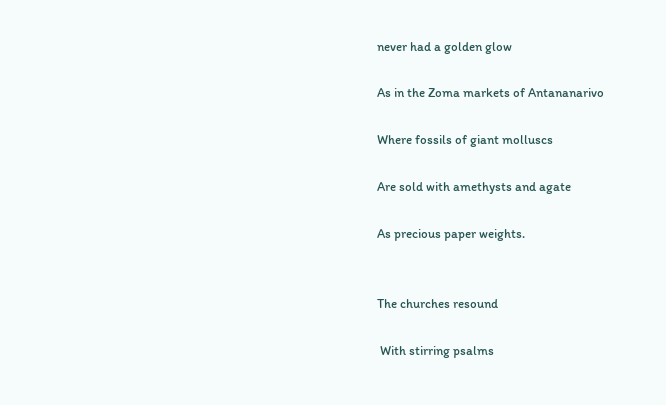never had a golden glow

As in the Zoma markets of Antananarivo

Where fossils of giant molluscs

Are sold with amethysts and agate

As precious paper weights.


The churches resound

 With stirring psalms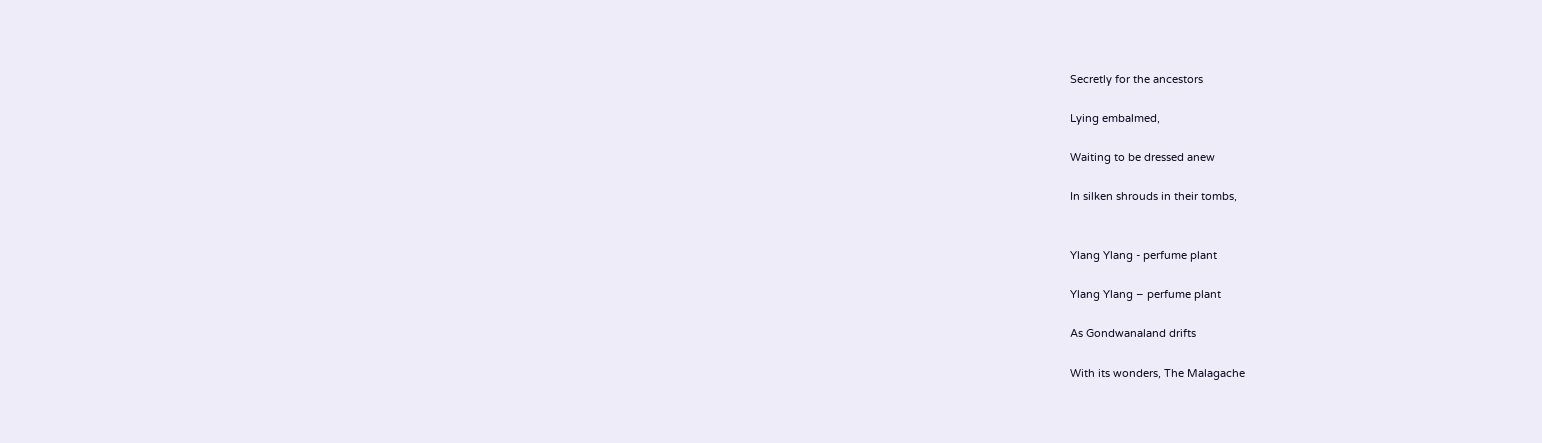Secretly for the ancestors

Lying embalmed,

Waiting to be dressed anew

In silken shrouds in their tombs,


Ylang Ylang - perfume plant

Ylang Ylang – perfume plant

As Gondwanaland drifts

With its wonders, The Malagache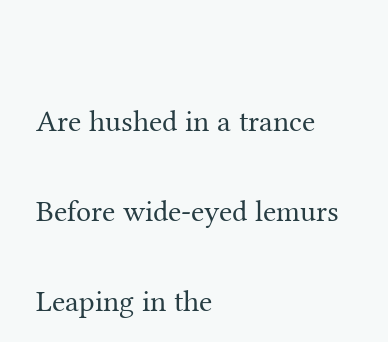Are hushed in a trance

Before wide-eyed lemurs

Leaping in the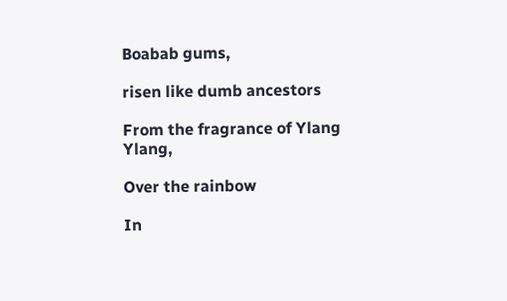Boabab gums,

risen like dumb ancestors

From the fragrance of Ylang Ylang,

Over the rainbow

In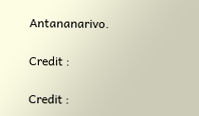Antananarivo.

Credit :

Credit :